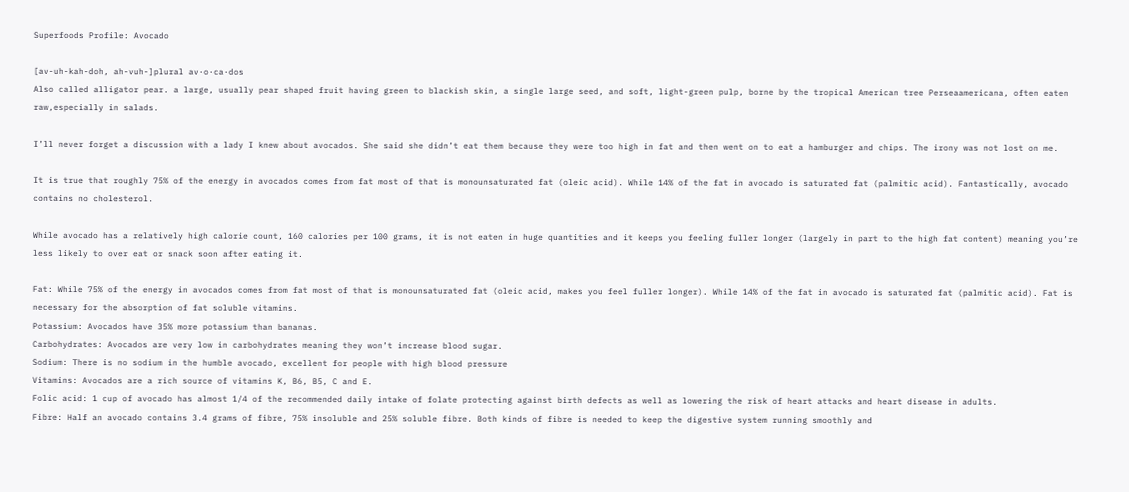Superfoods Profile: Avocado

[av-uh-kah-doh, ah-vuh-]plural av·o·ca·dos
Also called alligator pear. a large, usually pear shaped fruit having green to blackish skin, a single large seed, and soft, light-green pulp, borne by the tropical American tree Perseaamericana, often eaten raw,especially in salads.

I’ll never forget a discussion with a lady I knew about avocados. She said she didn’t eat them because they were too high in fat and then went on to eat a hamburger and chips. The irony was not lost on me.

It is true that roughly 75% of the energy in avocados comes from fat most of that is monounsaturated fat (oleic acid). While 14% of the fat in avocado is saturated fat (palmitic acid). Fantastically, avocado contains no cholesterol.

While avocado has a relatively high calorie count, 160 calories per 100 grams, it is not eaten in huge quantities and it keeps you feeling fuller longer (largely in part to the high fat content) meaning you’re less likely to over eat or snack soon after eating it.

Fat: While 75% of the energy in avocados comes from fat most of that is monounsaturated fat (oleic acid, makes you feel fuller longer). While 14% of the fat in avocado is saturated fat (palmitic acid). Fat is necessary for the absorption of fat soluble vitamins.
Potassium: Avocados have 35% more potassium than bananas.
Carbohydrates: Avocados are very low in carbohydrates meaning they won’t increase blood sugar.
Sodium: There is no sodium in the humble avocado, excellent for people with high blood pressure
Vitamins: Avocados are a rich source of vitamins K, B6, B5, C and E.
Folic acid: 1 cup of avocado has almost 1/4 of the recommended daily intake of folate protecting against birth defects as well as lowering the risk of heart attacks and heart disease in adults.
Fibre: Half an avocado contains 3.4 grams of fibre, 75% insoluble and 25% soluble fibre. Both kinds of fibre is needed to keep the digestive system running smoothly and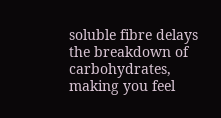soluble fibre delays the breakdown of carbohydrates, making you feel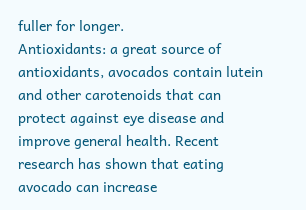fuller for longer.
Antioxidants: a great source of antioxidants, avocados contain lutein and other carotenoids that can protect against eye disease and improve general health. Recent research has shown that eating avocado can increase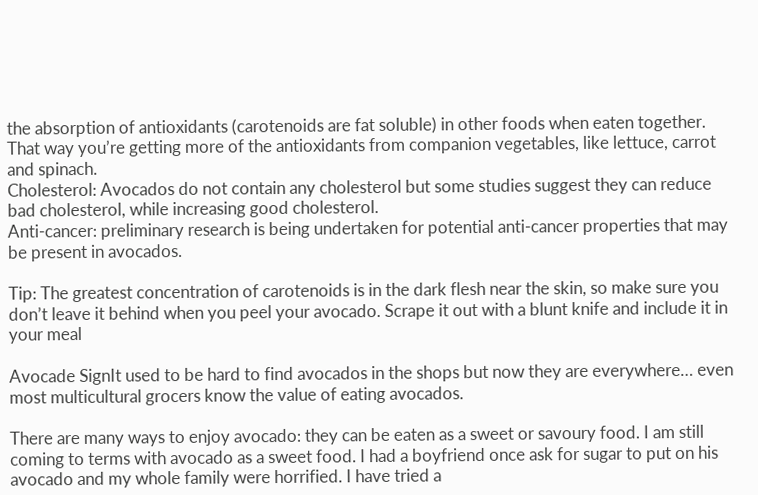the absorption of antioxidants (carotenoids are fat soluble) in other foods when eaten together. That way you’re getting more of the antioxidants from companion vegetables, like lettuce, carrot and spinach.
Cholesterol: Avocados do not contain any cholesterol but some studies suggest they can reduce bad cholesterol, while increasing good cholesterol.
Anti-cancer: preliminary research is being undertaken for potential anti-cancer properties that may be present in avocados.

Tip: The greatest concentration of carotenoids is in the dark flesh near the skin, so make sure you don’t leave it behind when you peel your avocado. Scrape it out with a blunt knife and include it in your meal

Avocade SignIt used to be hard to find avocados in the shops but now they are everywhere… even most multicultural grocers know the value of eating avocados.

There are many ways to enjoy avocado: they can be eaten as a sweet or savoury food. I am still coming to terms with avocado as a sweet food. I had a boyfriend once ask for sugar to put on his avocado and my whole family were horrified. I have tried a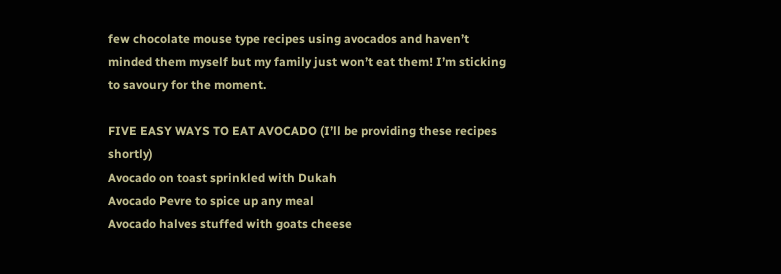few chocolate mouse type recipes using avocados and haven’t minded them myself but my family just won’t eat them! I’m sticking to savoury for the moment.

FIVE EASY WAYS TO EAT AVOCADO (I’ll be providing these recipes shortly)
Avocado on toast sprinkled with Dukah
Avocado Pevre to spice up any meal
Avocado halves stuffed with goats cheese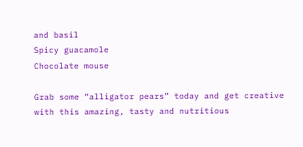and basil
Spicy guacamole
Chocolate mouse

Grab some “alligator pears” today and get creative with this amazing, tasty and nutritious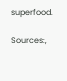superfood.

Sources:,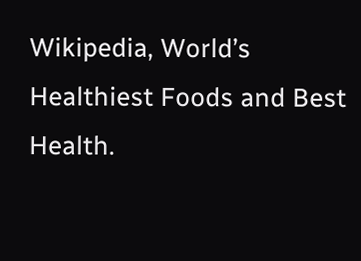Wikipedia, World’s Healthiest Foods and Best Health.